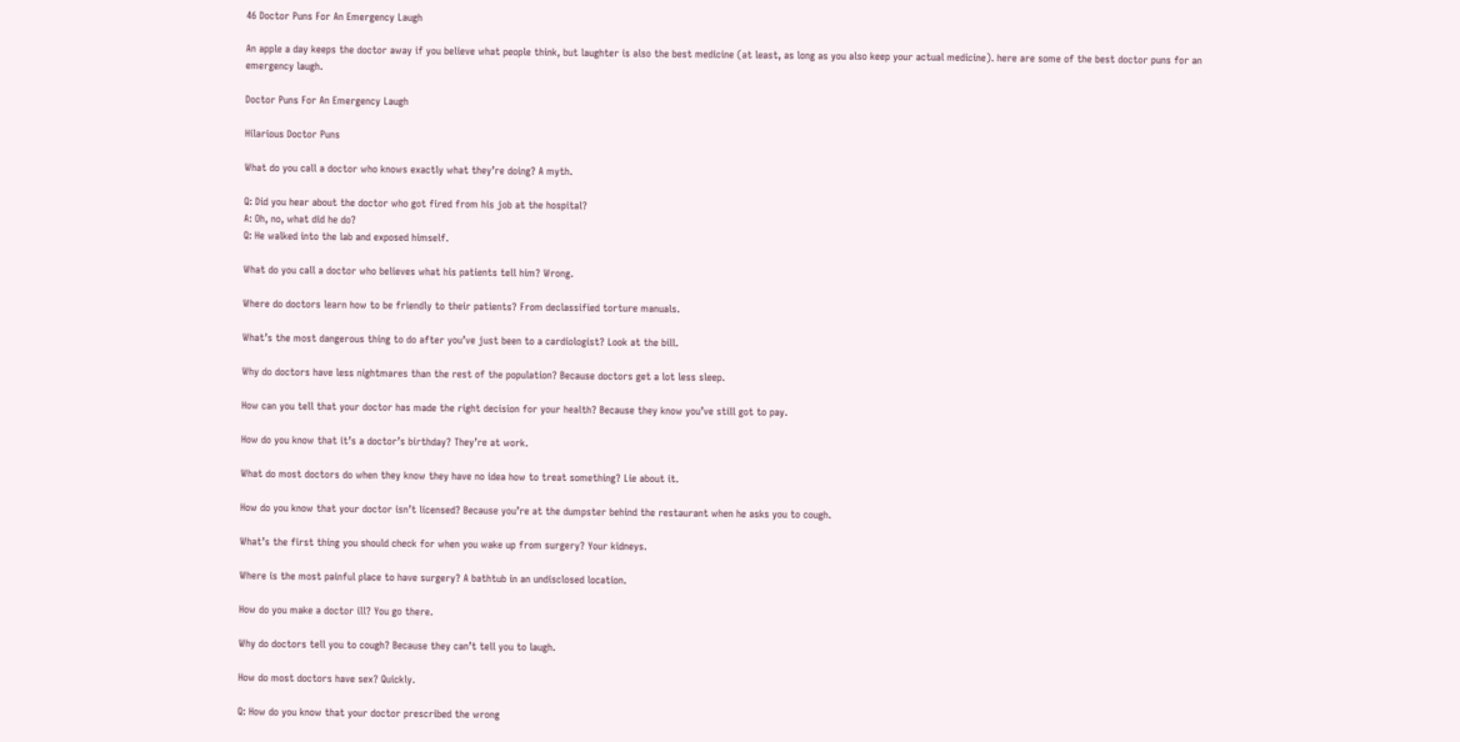46 Doctor Puns For An Emergency Laugh

An apple a day keeps the doctor away if you believe what people think, but laughter is also the best medicine (at least, as long as you also keep your actual medicine). here are some of the best doctor puns for an emergency laugh.

Doctor Puns For An Emergency Laugh

Hilarious Doctor Puns

What do you call a doctor who knows exactly what they’re doing? A myth.

Q: Did you hear about the doctor who got fired from his job at the hospital?
A: Oh, no, what did he do?
Q: He walked into the lab and exposed himself.

What do you call a doctor who believes what his patients tell him? Wrong.

Where do doctors learn how to be friendly to their patients? From declassified torture manuals.

What’s the most dangerous thing to do after you’ve just been to a cardiologist? Look at the bill.

Why do doctors have less nightmares than the rest of the population? Because doctors get a lot less sleep.

How can you tell that your doctor has made the right decision for your health? Because they know you’ve still got to pay.

How do you know that it’s a doctor’s birthday? They’re at work.

What do most doctors do when they know they have no idea how to treat something? Lie about it.

How do you know that your doctor isn’t licensed? Because you’re at the dumpster behind the restaurant when he asks you to cough.

What’s the first thing you should check for when you wake up from surgery? Your kidneys.

Where is the most painful place to have surgery? A bathtub in an undisclosed location.

How do you make a doctor ill? You go there.

Why do doctors tell you to cough? Because they can’t tell you to laugh.

How do most doctors have sex? Quickly.

Q: How do you know that your doctor prescribed the wrong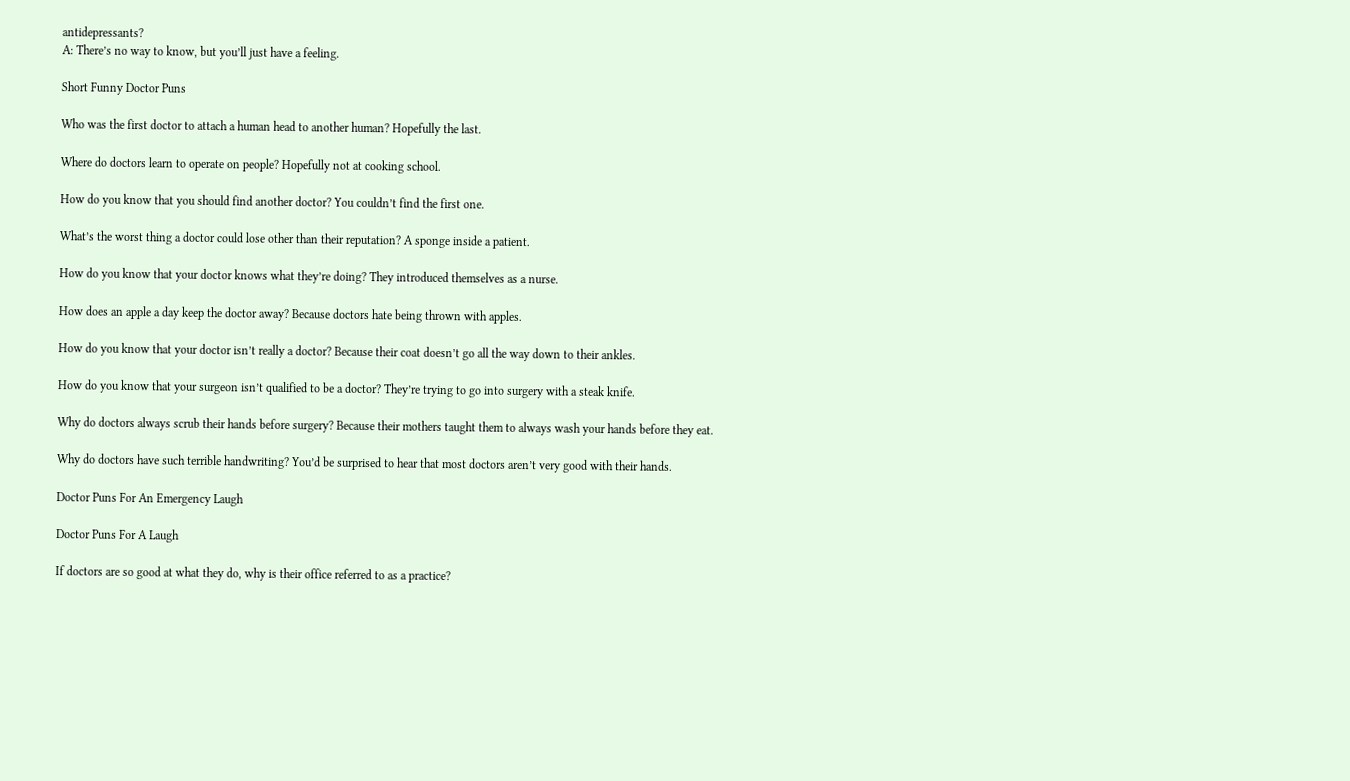antidepressants?
A: There’s no way to know, but you’ll just have a feeling.

Short Funny Doctor Puns

Who was the first doctor to attach a human head to another human? Hopefully the last.

Where do doctors learn to operate on people? Hopefully not at cooking school.

How do you know that you should find another doctor? You couldn’t find the first one.

What’s the worst thing a doctor could lose other than their reputation? A sponge inside a patient.

How do you know that your doctor knows what they’re doing? They introduced themselves as a nurse.

How does an apple a day keep the doctor away? Because doctors hate being thrown with apples.

How do you know that your doctor isn’t really a doctor? Because their coat doesn’t go all the way down to their ankles.

How do you know that your surgeon isn’t qualified to be a doctor? They’re trying to go into surgery with a steak knife.

Why do doctors always scrub their hands before surgery? Because their mothers taught them to always wash your hands before they eat.

Why do doctors have such terrible handwriting? You’d be surprised to hear that most doctors aren’t very good with their hands.

Doctor Puns For An Emergency Laugh

Doctor Puns For A Laugh

If doctors are so good at what they do, why is their office referred to as a practice?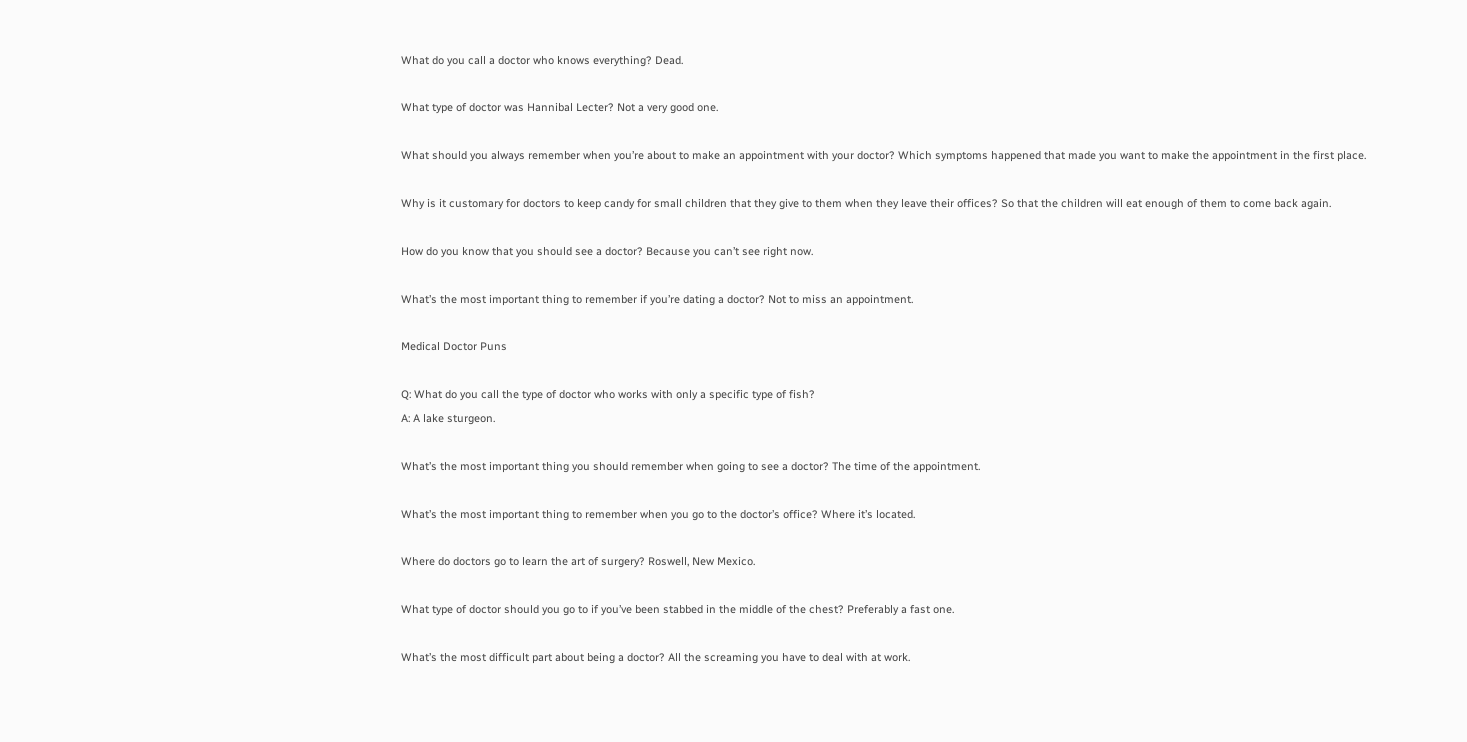What do you call a doctor who knows everything? Dead.

What type of doctor was Hannibal Lecter? Not a very good one.

What should you always remember when you’re about to make an appointment with your doctor? Which symptoms happened that made you want to make the appointment in the first place.

Why is it customary for doctors to keep candy for small children that they give to them when they leave their offices? So that the children will eat enough of them to come back again.

How do you know that you should see a doctor? Because you can’t see right now.

What’s the most important thing to remember if you’re dating a doctor? Not to miss an appointment.

Medical Doctor Puns

Q: What do you call the type of doctor who works with only a specific type of fish?
A: A lake sturgeon.

What’s the most important thing you should remember when going to see a doctor? The time of the appointment.

What’s the most important thing to remember when you go to the doctor’s office? Where it’s located.

Where do doctors go to learn the art of surgery? Roswell, New Mexico.

What type of doctor should you go to if you’ve been stabbed in the middle of the chest? Preferably a fast one.

What’s the most difficult part about being a doctor? All the screaming you have to deal with at work.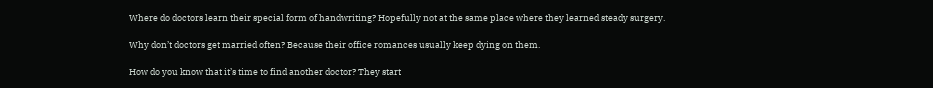Where do doctors learn their special form of handwriting? Hopefully not at the same place where they learned steady surgery.

Why don’t doctors get married often? Because their office romances usually keep dying on them.

How do you know that it’s time to find another doctor? They start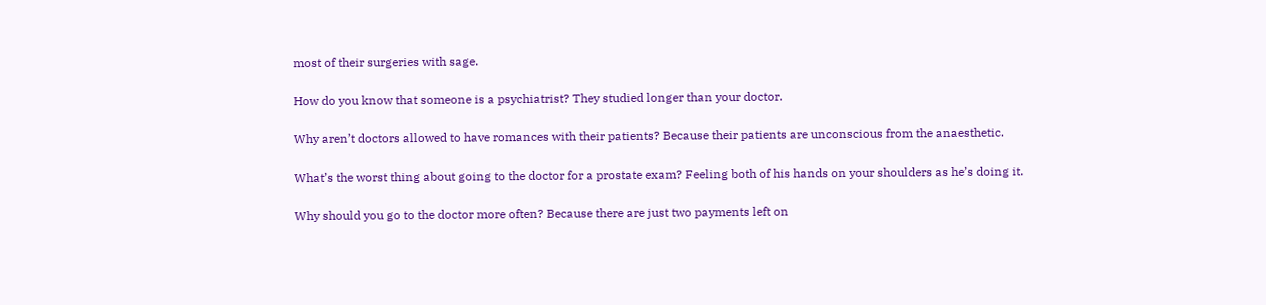most of their surgeries with sage.

How do you know that someone is a psychiatrist? They studied longer than your doctor.

Why aren’t doctors allowed to have romances with their patients? Because their patients are unconscious from the anaesthetic.

What’s the worst thing about going to the doctor for a prostate exam? Feeling both of his hands on your shoulders as he’s doing it.

Why should you go to the doctor more often? Because there are just two payments left on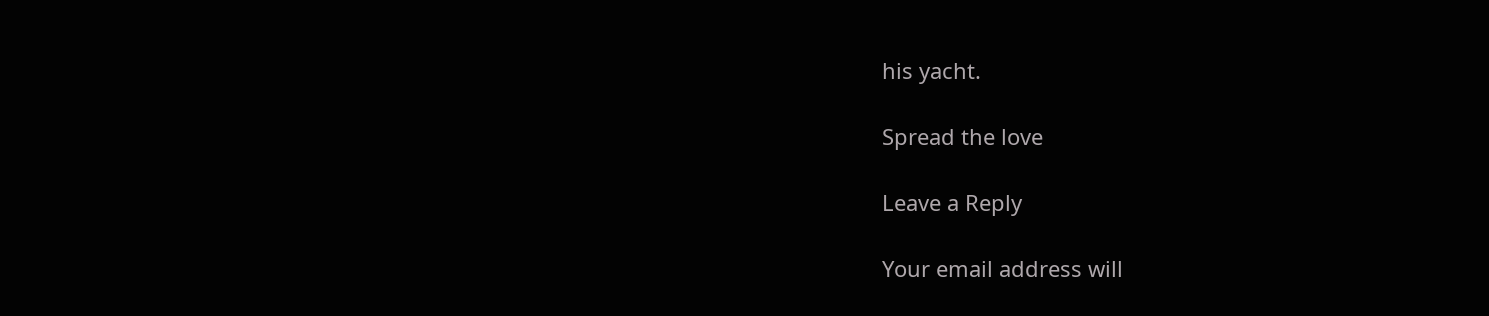his yacht.

Spread the love

Leave a Reply

Your email address will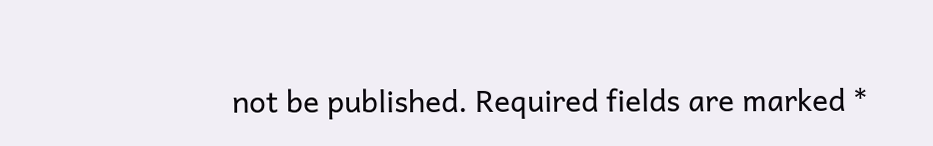not be published. Required fields are marked *